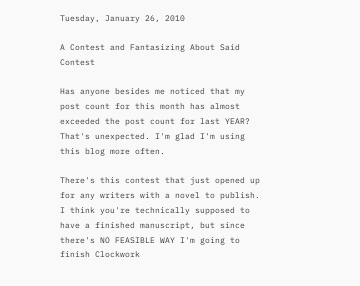Tuesday, January 26, 2010

A Contest and Fantasizing About Said Contest

Has anyone besides me noticed that my post count for this month has almost exceeded the post count for last YEAR? That's unexpected. I'm glad I'm using this blog more often.

There's this contest that just opened up for any writers with a novel to publish. I think you're technically supposed to have a finished manuscript, but since there's NO FEASIBLE WAY I'm going to finish Clockwork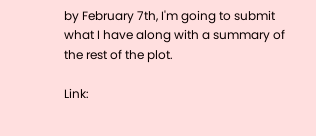by February 7th, I'm going to submit what I have along with a summary of the rest of the plot.

Link: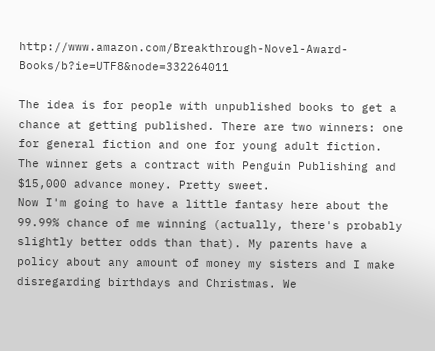http://www.amazon.com/Breakthrough-Novel-Award-Books/b?ie=UTF8&node=332264011

The idea is for people with unpublished books to get a chance at getting published. There are two winners: one for general fiction and one for young adult fiction. The winner gets a contract with Penguin Publishing and $15,000 advance money. Pretty sweet.
Now I'm going to have a little fantasy here about the 99.99% chance of me winning (actually, there's probably slightly better odds than that). My parents have a policy about any amount of money my sisters and I make disregarding birthdays and Christmas. We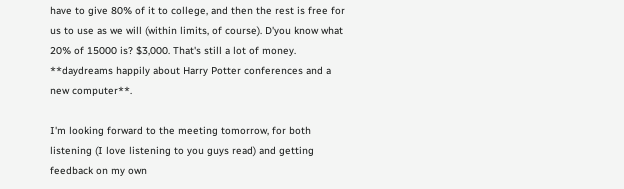have to give 80% of it to college, and then the rest is free for us to use as we will (within limits, of course). D'you know what 20% of 15000 is? $3,000. That's still a lot of money. **daydreams happily about Harry Potter conferences and a new computer**.

I'm looking forward to the meeting tomorrow, for both listening (I love listening to you guys read) and getting feedback on my own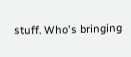stuff. Who's bringing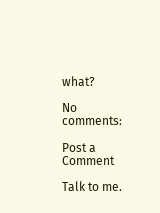what?

No comments:

Post a Comment

Talk to me.